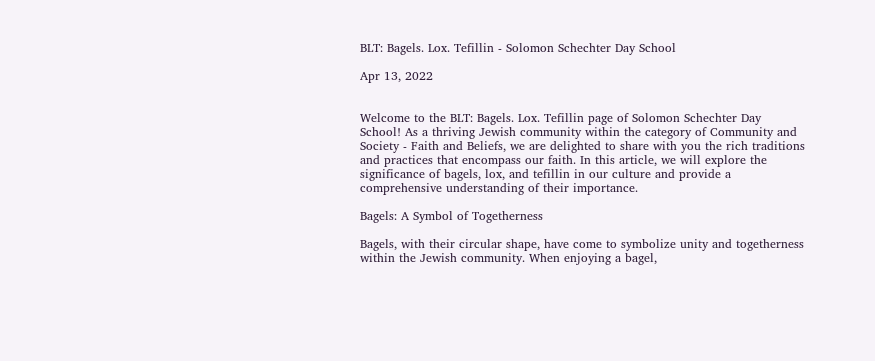BLT: Bagels. Lox. Tefillin - Solomon Schechter Day School

Apr 13, 2022


Welcome to the BLT: Bagels. Lox. Tefillin page of Solomon Schechter Day School! As a thriving Jewish community within the category of Community and Society - Faith and Beliefs, we are delighted to share with you the rich traditions and practices that encompass our faith. In this article, we will explore the significance of bagels, lox, and tefillin in our culture and provide a comprehensive understanding of their importance.

Bagels: A Symbol of Togetherness

Bagels, with their circular shape, have come to symbolize unity and togetherness within the Jewish community. When enjoying a bagel,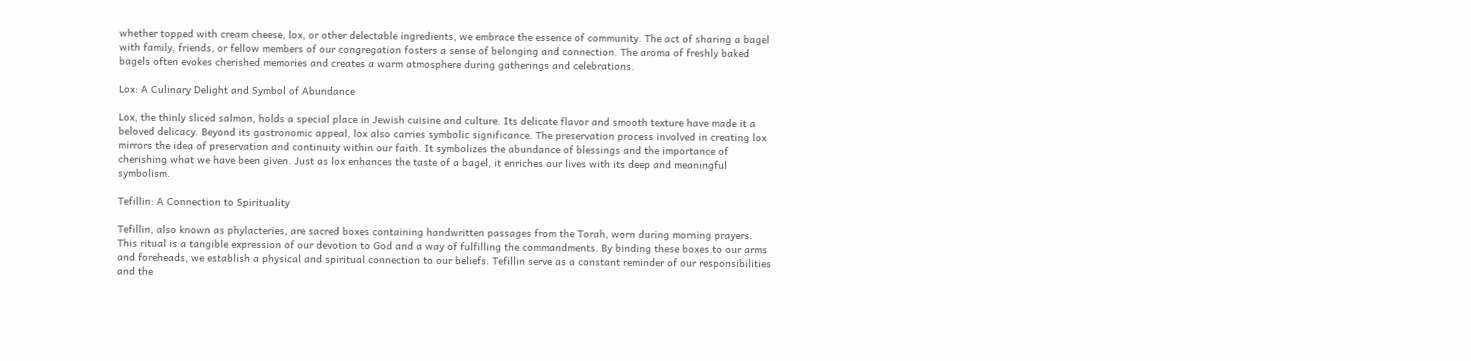whether topped with cream cheese, lox, or other delectable ingredients, we embrace the essence of community. The act of sharing a bagel with family, friends, or fellow members of our congregation fosters a sense of belonging and connection. The aroma of freshly baked bagels often evokes cherished memories and creates a warm atmosphere during gatherings and celebrations.

Lox: A Culinary Delight and Symbol of Abundance

Lox, the thinly sliced salmon, holds a special place in Jewish cuisine and culture. Its delicate flavor and smooth texture have made it a beloved delicacy. Beyond its gastronomic appeal, lox also carries symbolic significance. The preservation process involved in creating lox mirrors the idea of preservation and continuity within our faith. It symbolizes the abundance of blessings and the importance of cherishing what we have been given. Just as lox enhances the taste of a bagel, it enriches our lives with its deep and meaningful symbolism.

Tefillin: A Connection to Spirituality

Tefillin, also known as phylacteries, are sacred boxes containing handwritten passages from the Torah, worn during morning prayers. This ritual is a tangible expression of our devotion to God and a way of fulfilling the commandments. By binding these boxes to our arms and foreheads, we establish a physical and spiritual connection to our beliefs. Tefillin serve as a constant reminder of our responsibilities and the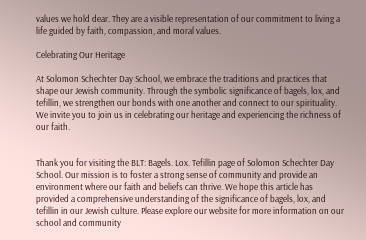values we hold dear. They are a visible representation of our commitment to living a life guided by faith, compassion, and moral values.

Celebrating Our Heritage

At Solomon Schechter Day School, we embrace the traditions and practices that shape our Jewish community. Through the symbolic significance of bagels, lox, and tefillin, we strengthen our bonds with one another and connect to our spirituality. We invite you to join us in celebrating our heritage and experiencing the richness of our faith.


Thank you for visiting the BLT: Bagels. Lox. Tefillin page of Solomon Schechter Day School. Our mission is to foster a strong sense of community and provide an environment where our faith and beliefs can thrive. We hope this article has provided a comprehensive understanding of the significance of bagels, lox, and tefillin in our Jewish culture. Please explore our website for more information on our school and community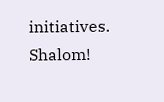initiatives. Shalom!